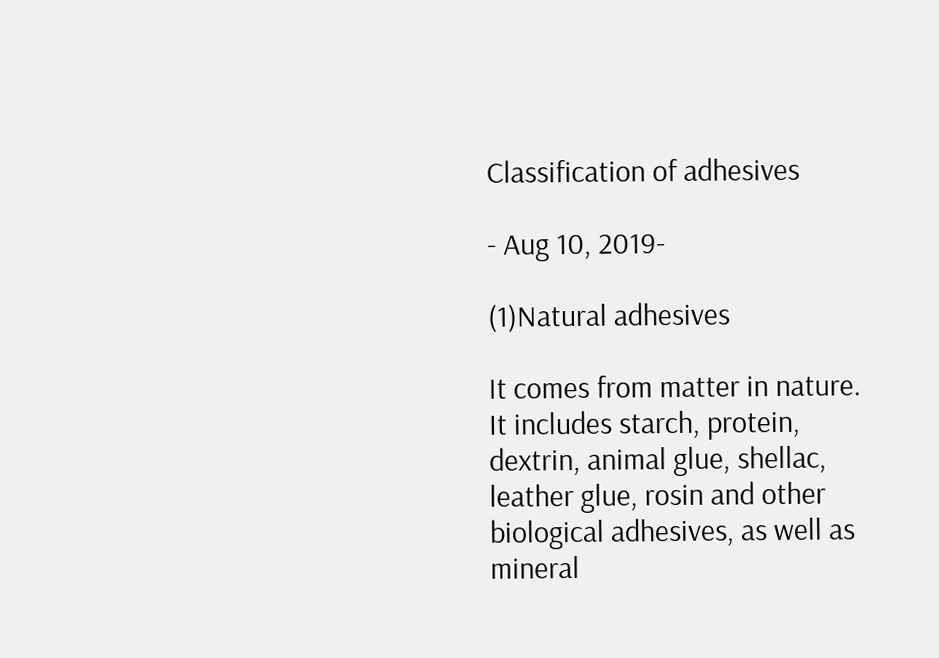Classification of adhesives

- Aug 10, 2019-

(1)Natural adhesives

It comes from matter in nature. It includes starch, protein, dextrin, animal glue, shellac, leather glue, rosin and other biological adhesives, as well as mineral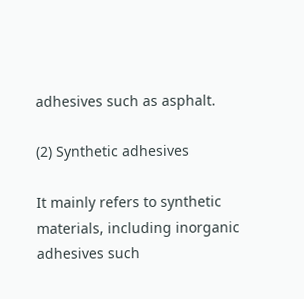adhesives such as asphalt.

(2) Synthetic adhesives

It mainly refers to synthetic materials, including inorganic adhesives such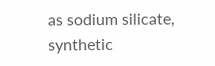as sodium silicate, synthetic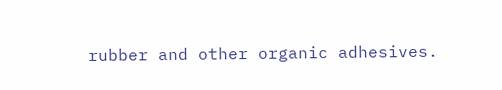rubber and other organic adhesives.